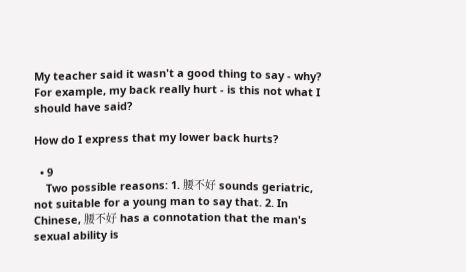My teacher said it wasn't a good thing to say - why? For example, my back really hurt - is this not what I should have said?

How do I express that my lower back hurts?

  • 9
    Two possible reasons: 1. 腰不好 sounds geriatric, not suitable for a young man to say that. 2. In Chinese, 腰不好 has a connotation that the man's sexual ability is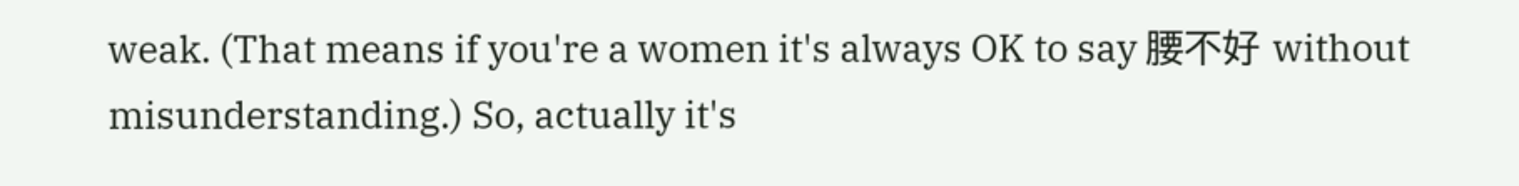weak. (That means if you're a women it's always OK to say 腰不好 without misunderstanding.) So, actually it's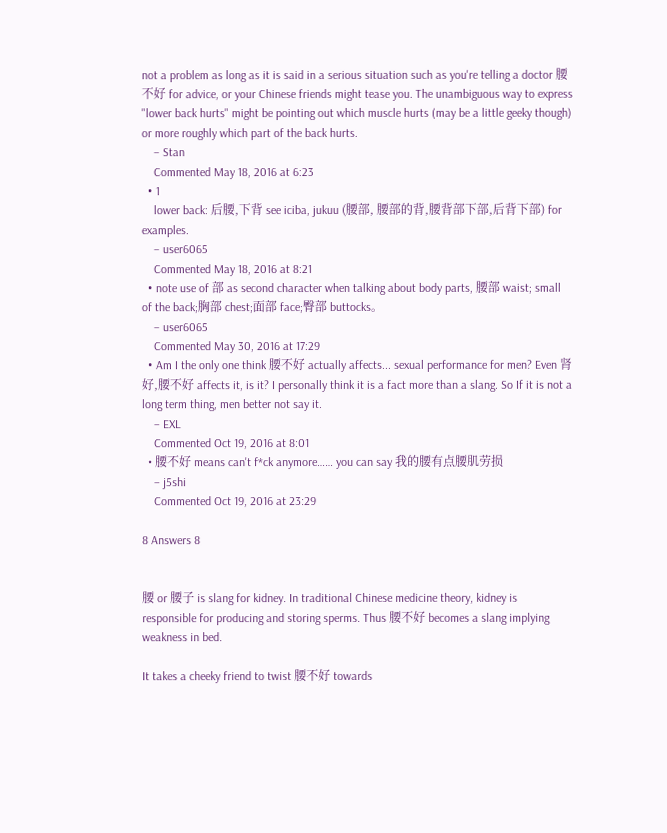not a problem as long as it is said in a serious situation such as you're telling a doctor 腰不好 for advice, or your Chinese friends might tease you. The unambiguous way to express "lower back hurts" might be pointing out which muscle hurts (may be a little geeky though) or more roughly which part of the back hurts.
    – Stan
    Commented May 18, 2016 at 6:23
  • 1
    lower back: 后腰,下背 see iciba, jukuu (腰部, 腰部的背,腰背部下部,后背下部) for examples.
    – user6065
    Commented May 18, 2016 at 8:21
  • note use of 部 as second character when talking about body parts, 腰部 waist; small of the back;胸部 chest;面部 face;臀部 buttocks。
    – user6065
    Commented May 30, 2016 at 17:29
  • Am I the only one think 腰不好 actually affects... sexual performance for men? Even 肾好,腰不好 affects it, is it? I personally think it is a fact more than a slang. So If it is not a long term thing, men better not say it.
    – EXL
    Commented Oct 19, 2016 at 8:01
  • 腰不好 means can't f*ck anymore…… you can say 我的腰有点腰肌劳损
    – j5shi
    Commented Oct 19, 2016 at 23:29

8 Answers 8


腰 or 腰子 is slang for kidney. In traditional Chinese medicine theory, kidney is responsible for producing and storing sperms. Thus 腰不好 becomes a slang implying weakness in bed.

It takes a cheeky friend to twist 腰不好 towards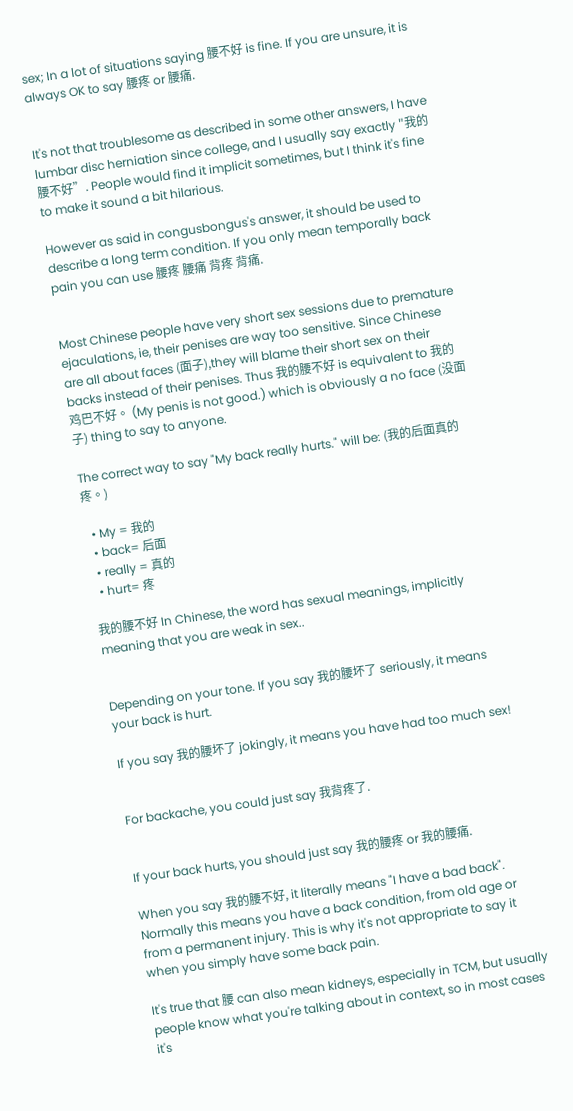sex; In a lot of situations saying 腰不好 is fine. If you are unsure, it is always OK to say 腰疼 or 腰痛.


It's not that troublesome as described in some other answers, I have lumbar disc herniation since college, and I usually say exactly "我的腰不好”. People would find it implicit sometimes, but I think it's fine to make it sound a bit hilarious.

However as said in congusbongus's answer, it should be used to describe a long term condition. If you only mean temporally back pain you can use 腰疼 腰痛 背疼 背痛.


Most Chinese people have very short sex sessions due to premature ejaculations, ie, their penises are way too sensitive. Since Chinese are all about faces (面子),they will blame their short sex on their backs instead of their penises. Thus 我的腰不好 is equivalent to 我的鸡巴不好。 (My penis is not good.) which is obviously a no face (没面子) thing to say to anyone.

The correct way to say "My back really hurts." will be: (我的后面真的疼。)

  • My = 我的
  • back= 后面
  • really = 真的
  • hurt= 疼

我的腰不好 In Chinese, the word has sexual meanings, implicitly meaning that you are weak in sex..


Depending on your tone. If you say 我的腰坏了 seriously, it means your back is hurt.

If you say 我的腰坏了 jokingly, it means you have had too much sex!


For backache, you could just say 我背疼了.


If your back hurts, you should just say 我的腰疼 or 我的腰痛.

When you say 我的腰不好, it literally means "I have a bad back". Normally this means you have a back condition, from old age or from a permanent injury. This is why it's not appropriate to say it when you simply have some back pain.

It's true that 腰 can also mean kidneys, especially in TCM, but usually people know what you're talking about in context, so in most cases it's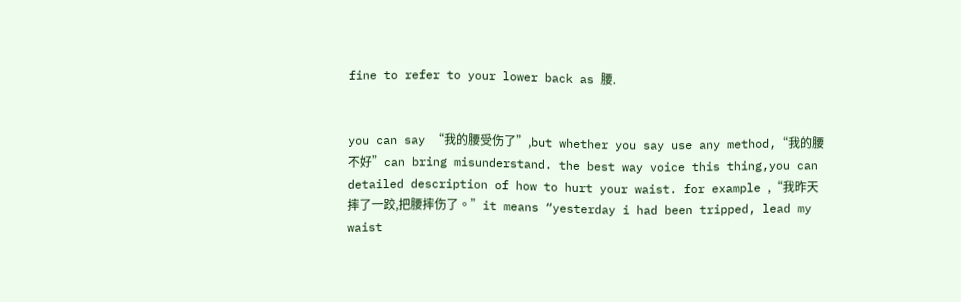fine to refer to your lower back as 腰.


you can say “我的腰受伤了”,but whether you say use any method,“我的腰不好”can bring misunderstand. the best way voice this thing,you can detailed description of how to hurt your waist. for example ,“我昨天摔了一跤,把腰摔伤了。”it means “yesterday i had been tripped, lead my waist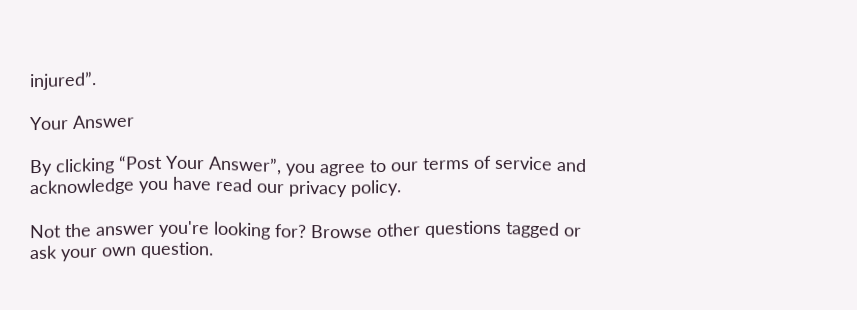injured”.

Your Answer

By clicking “Post Your Answer”, you agree to our terms of service and acknowledge you have read our privacy policy.

Not the answer you're looking for? Browse other questions tagged or ask your own question.